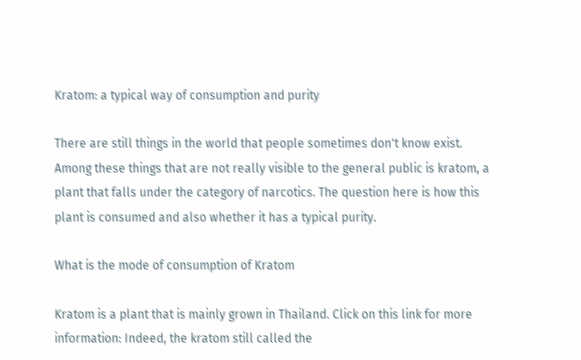Kratom: a typical way of consumption and purity

There are still things in the world that people sometimes don't know exist. Among these things that are not really visible to the general public is kratom, a plant that falls under the category of narcotics. The question here is how this plant is consumed and also whether it has a typical purity.

What is the mode of consumption of Kratom

Kratom is a plant that is mainly grown in Thailand. Click on this link for more information: Indeed, the kratom still called the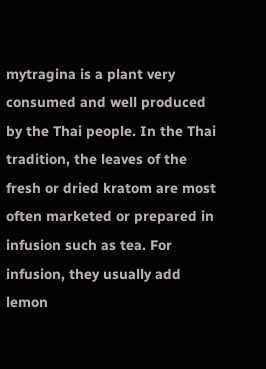mytragina is a plant very consumed and well produced by the Thai people. In the Thai tradition, the leaves of the fresh or dried kratom are most often marketed or prepared in infusion such as tea. For infusion, they usually add lemon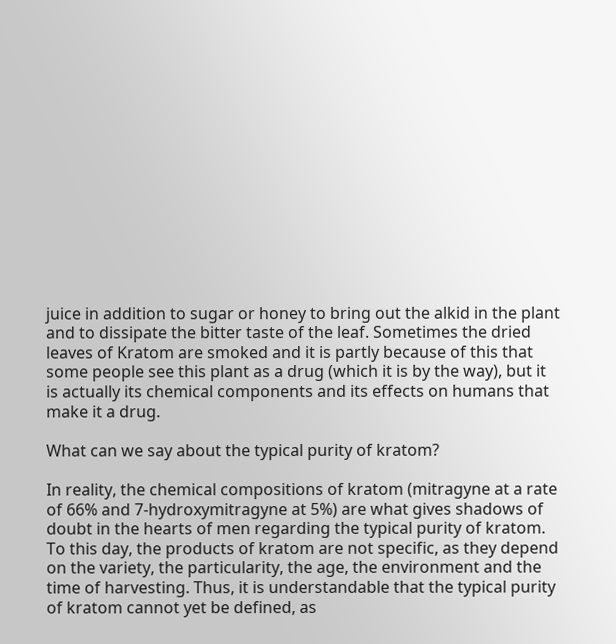juice in addition to sugar or honey to bring out the alkid in the plant and to dissipate the bitter taste of the leaf. Sometimes the dried leaves of Kratom are smoked and it is partly because of this that some people see this plant as a drug (which it is by the way), but it is actually its chemical components and its effects on humans that make it a drug.

What can we say about the typical purity of kratom?

In reality, the chemical compositions of kratom (mitragyne at a rate of 66% and 7-hydroxymitragyne at 5%) are what gives shadows of doubt in the hearts of men regarding the typical purity of kratom. To this day, the products of kratom are not specific, as they depend on the variety, the particularity, the age, the environment and the time of harvesting. Thus, it is understandable that the typical purity of kratom cannot yet be defined, as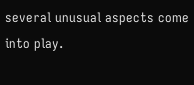several unusual aspects come into play.